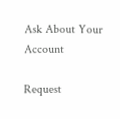Ask About Your Account

Request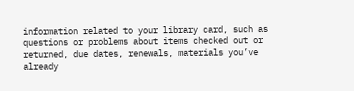information related to your library card, such as questions or problems about items checked out or returned, due dates, renewals, materials you’ve already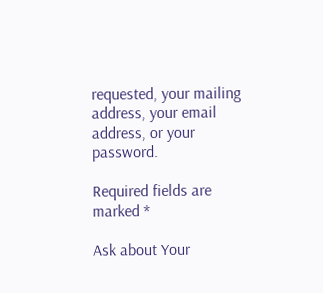requested, your mailing address, your email address, or your password.

Required fields are marked *

Ask about Your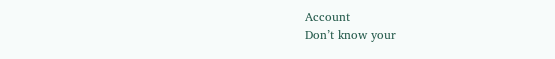Account
Don’t know your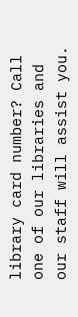library card number? Call one of our libraries and our staff will assist you.